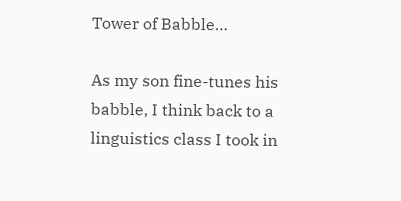Tower of Babble…

As my son fine-tunes his babble, I think back to a linguistics class I took in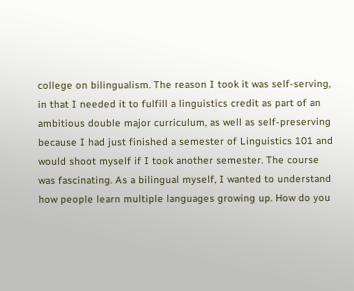college on bilingualism. The reason I took it was self-serving, in that I needed it to fulfill a linguistics credit as part of an ambitious double major curriculum, as well as self-preserving because I had just finished a semester of Linguistics 101 and would shoot myself if I took another semester. The course was fascinating. As a bilingual myself, I wanted to understand how people learn multiple languages growing up. How do you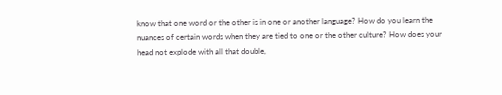know that one word or the other is in one or another language? How do you learn the nuances of certain words when they are tied to one or the other culture? How does your head not explode with all that double,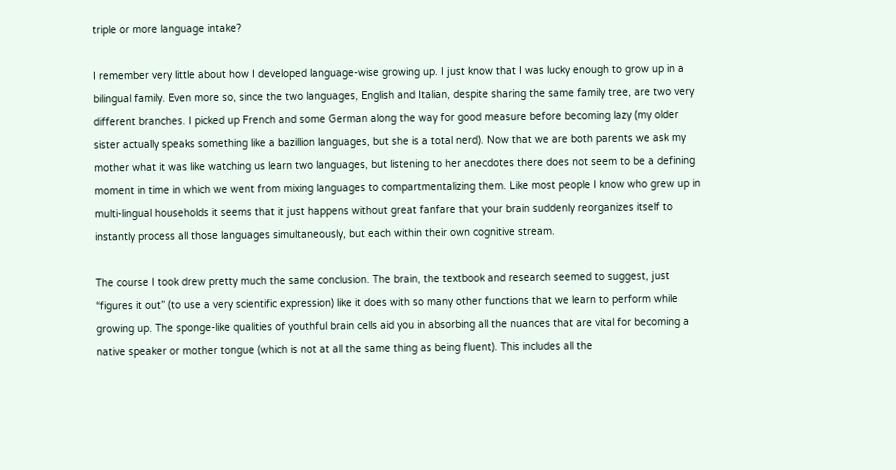triple or more language intake?

I remember very little about how I developed language-wise growing up. I just know that I was lucky enough to grow up in a bilingual family. Even more so, since the two languages, English and Italian, despite sharing the same family tree, are two very different branches. I picked up French and some German along the way for good measure before becoming lazy (my older sister actually speaks something like a bazillion languages, but she is a total nerd). Now that we are both parents we ask my mother what it was like watching us learn two languages, but listening to her anecdotes there does not seem to be a defining moment in time in which we went from mixing languages to compartmentalizing them. Like most people I know who grew up in multi-lingual households it seems that it just happens without great fanfare that your brain suddenly reorganizes itself to instantly process all those languages simultaneously, but each within their own cognitive stream.

The course I took drew pretty much the same conclusion. The brain, the textbook and research seemed to suggest, just “figures it out” (to use a very scientific expression) like it does with so many other functions that we learn to perform while growing up. The sponge-like qualities of youthful brain cells aid you in absorbing all the nuances that are vital for becoming a native speaker or mother tongue (which is not at all the same thing as being fluent). This includes all the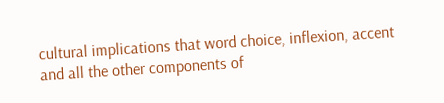cultural implications that word choice, inflexion, accent and all the other components of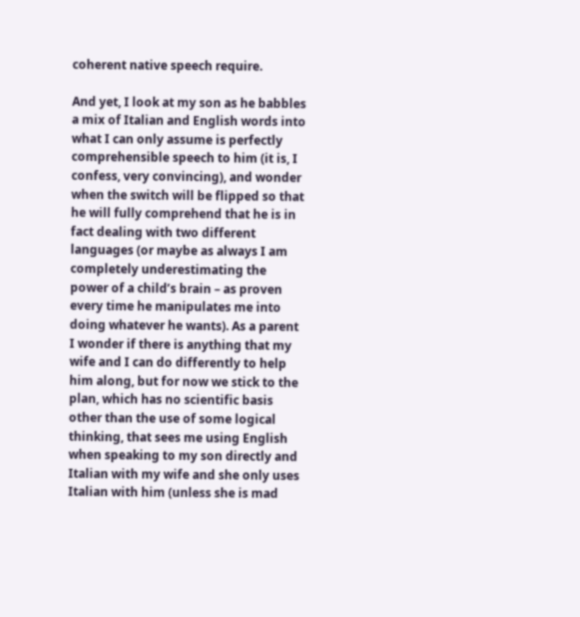coherent native speech require.

And yet, I look at my son as he babbles a mix of Italian and English words into what I can only assume is perfectly comprehensible speech to him (it is, I confess, very convincing), and wonder when the switch will be flipped so that he will fully comprehend that he is in fact dealing with two different languages (or maybe as always I am completely underestimating the power of a child’s brain – as proven every time he manipulates me into doing whatever he wants). As a parent I wonder if there is anything that my wife and I can do differently to help him along, but for now we stick to the plan, which has no scientific basis other than the use of some logical thinking, that sees me using English when speaking to my son directly and Italian with my wife and she only uses Italian with him (unless she is mad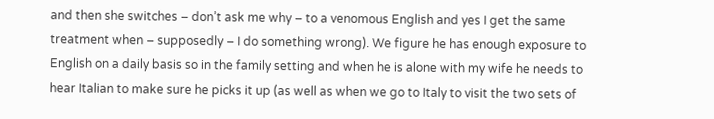and then she switches – don’t ask me why – to a venomous English and yes I get the same treatment when – supposedly – I do something wrong). We figure he has enough exposure to English on a daily basis so in the family setting and when he is alone with my wife he needs to hear Italian to make sure he picks it up (as well as when we go to Italy to visit the two sets of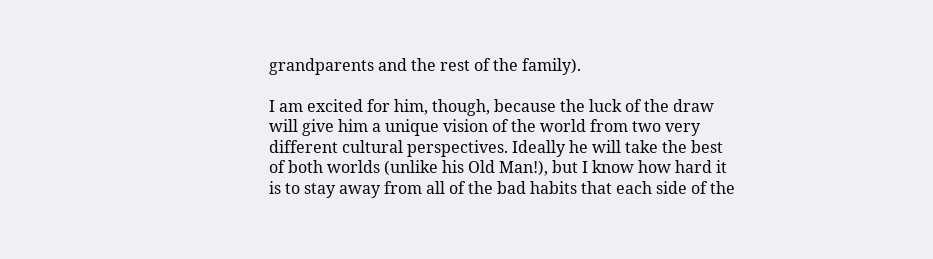grandparents and the rest of the family).

I am excited for him, though, because the luck of the draw will give him a unique vision of the world from two very different cultural perspectives. Ideally he will take the best of both worlds (unlike his Old Man!), but I know how hard it is to stay away from all of the bad habits that each side of the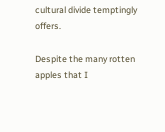cultural divide temptingly offers.

Despite the many rotten apples that I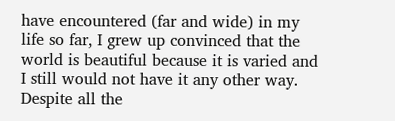have encountered (far and wide) in my life so far, I grew up convinced that the world is beautiful because it is varied and I still would not have it any other way. Despite all the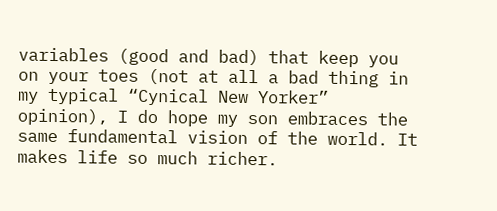variables (good and bad) that keep you on your toes (not at all a bad thing in my typical “Cynical New Yorker” opinion), I do hope my son embraces the same fundamental vision of the world. It makes life so much richer.